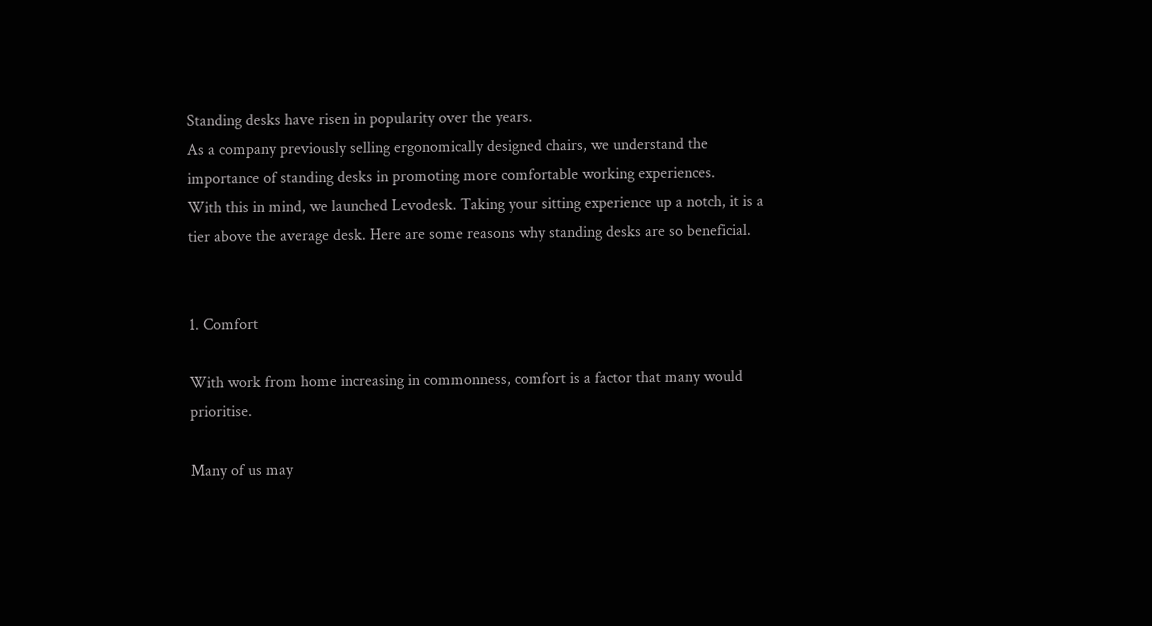Standing desks have risen in popularity over the years.
As a company previously selling ergonomically designed chairs, we understand the importance of standing desks in promoting more comfortable working experiences.
With this in mind, we launched Levodesk. Taking your sitting experience up a notch, it is a tier above the average desk. Here are some reasons why standing desks are so beneficial.


1. Comfort

With work from home increasing in commonness, comfort is a factor that many would prioritise.

Many of us may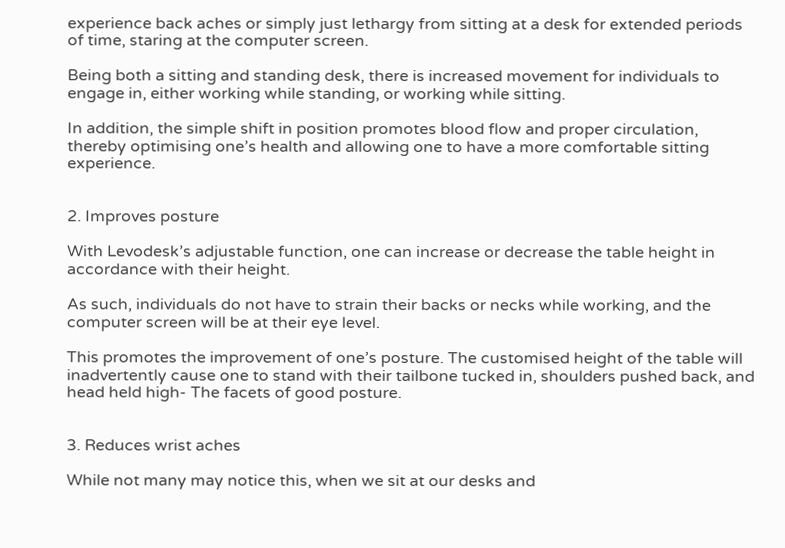experience back aches or simply just lethargy from sitting at a desk for extended periods of time, staring at the computer screen.

Being both a sitting and standing desk, there is increased movement for individuals to engage in, either working while standing, or working while sitting.

In addition, the simple shift in position promotes blood flow and proper circulation, thereby optimising one’s health and allowing one to have a more comfortable sitting experience.


2. Improves posture

With Levodesk’s adjustable function, one can increase or decrease the table height in accordance with their height.

As such, individuals do not have to strain their backs or necks while working, and the computer screen will be at their eye level.

This promotes the improvement of one’s posture. The customised height of the table will inadvertently cause one to stand with their tailbone tucked in, shoulders pushed back, and head held high- The facets of good posture.


3. Reduces wrist aches

While not many may notice this, when we sit at our desks and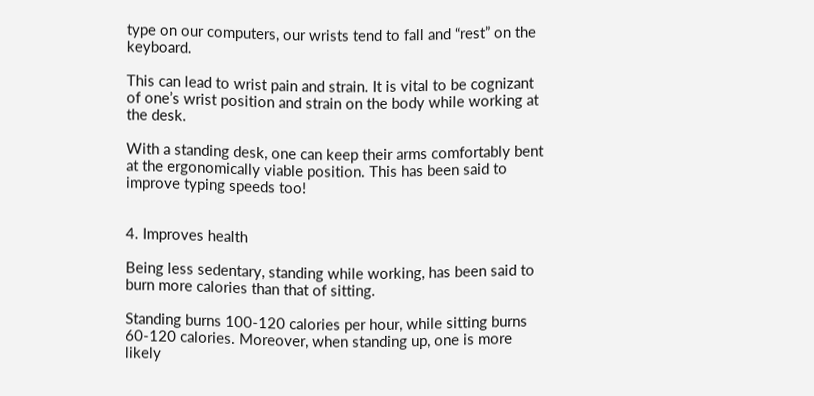type on our computers, our wrists tend to fall and “rest” on the keyboard.

This can lead to wrist pain and strain. It is vital to be cognizant of one’s wrist position and strain on the body while working at the desk.

With a standing desk, one can keep their arms comfortably bent at the ergonomically viable position. This has been said to improve typing speeds too!


4. Improves health

Being less sedentary, standing while working, has been said to burn more calories than that of sitting.

Standing burns 100-120 calories per hour, while sitting burns 60-120 calories. Moreover, when standing up, one is more likely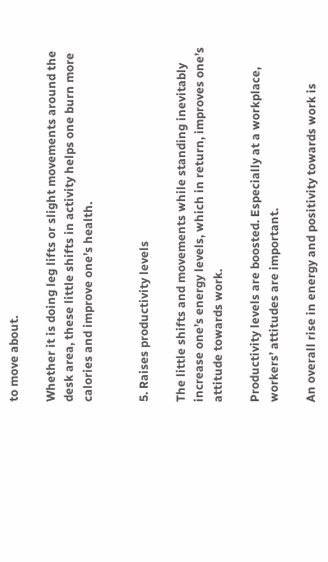to move about.

Whether it is doing leg lifts or slight movements around the desk area, these little shifts in activity helps one burn more calories and improve one’s health.


5. Raises productivity levels

The little shifts and movements while standing inevitably increase one’s energy levels, which in return, improves one’s attitude towards work.

Productivity levels are boosted. Especially at a workplace, workers’ attitudes are important.

An overall rise in energy and positivity towards work is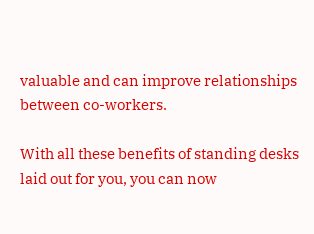valuable and can improve relationships between co-workers.

With all these benefits of standing desks laid out for you, you can now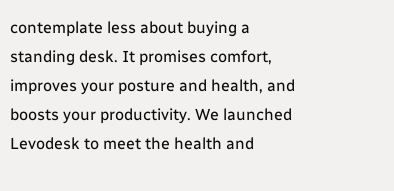contemplate less about buying a standing desk. It promises comfort, improves your posture and health, and boosts your productivity. We launched Levodesk to meet the health and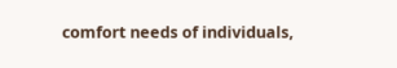comfort needs of individuals,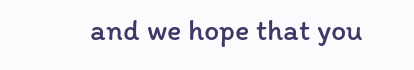and we hope that you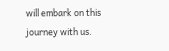will embark on this journey with us.